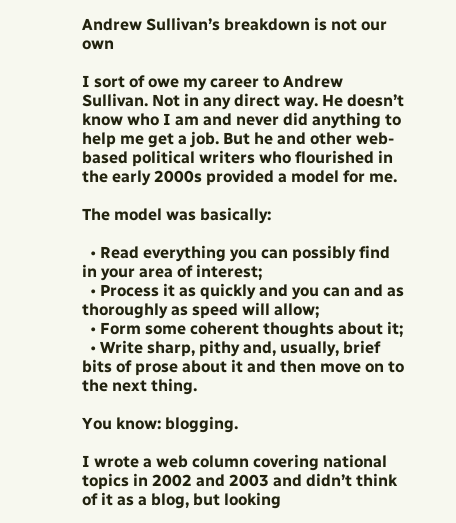Andrew Sullivan’s breakdown is not our own

I sort of owe my career to Andrew Sullivan. Not in any direct way. He doesn’t know who I am and never did anything to help me get a job. But he and other web-based political writers who flourished in the early 2000s provided a model for me.

The model was basically:

  • Read everything you can possibly find in your area of interest;
  • Process it as quickly and you can and as thoroughly as speed will allow;
  • Form some coherent thoughts about it;
  • Write sharp, pithy and, usually, brief bits of prose about it and then move on to the next thing.

You know: blogging.

I wrote a web column covering national topics in 2002 and 2003 and didn’t think of it as a blog, but looking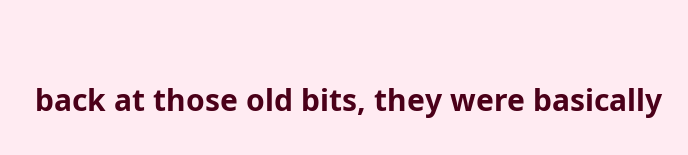back at those old bits, they were basically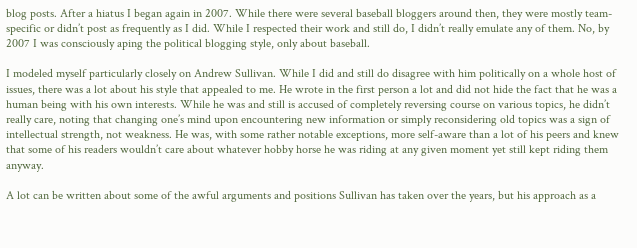blog posts. After a hiatus I began again in 2007. While there were several baseball bloggers around then, they were mostly team-specific or didn’t post as frequently as I did. While I respected their work and still do, I didn’t really emulate any of them. No, by 2007 I was consciously aping the political blogging style, only about baseball.

I modeled myself particularly closely on Andrew Sullivan. While I did and still do disagree with him politically on a whole host of issues, there was a lot about his style that appealed to me. He wrote in the first person a lot and did not hide the fact that he was a human being with his own interests. While he was and still is accused of completely reversing course on various topics, he didn’t really care, noting that changing one’s mind upon encountering new information or simply reconsidering old topics was a sign of intellectual strength, not weakness. He was, with some rather notable exceptions, more self-aware than a lot of his peers and knew that some of his readers wouldn’t care about whatever hobby horse he was riding at any given moment yet still kept riding them anyway.

A lot can be written about some of the awful arguments and positions Sullivan has taken over the years, but his approach as a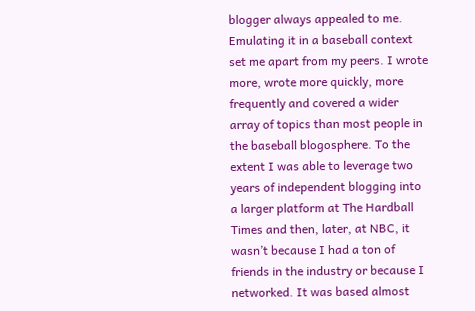blogger always appealed to me. Emulating it in a baseball context set me apart from my peers. I wrote more, wrote more quickly, more frequently and covered a wider array of topics than most people in the baseball blogosphere. To the extent I was able to leverage two years of independent blogging into a larger platform at The Hardball Times and then, later, at NBC, it wasn’t because I had a ton of friends in the industry or because I networked. It was based almost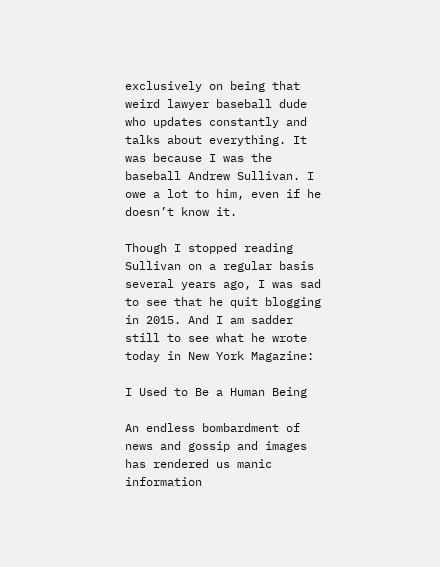exclusively on being that weird lawyer baseball dude who updates constantly and talks about everything. It was because I was the baseball Andrew Sullivan. I owe a lot to him, even if he doesn’t know it.

Though I stopped reading Sullivan on a regular basis several years ago, I was sad to see that he quit blogging in 2015. And I am sadder still to see what he wrote today in New York Magazine:

I Used to Be a Human Being

An endless bombardment of news and gossip and images has rendered us manic information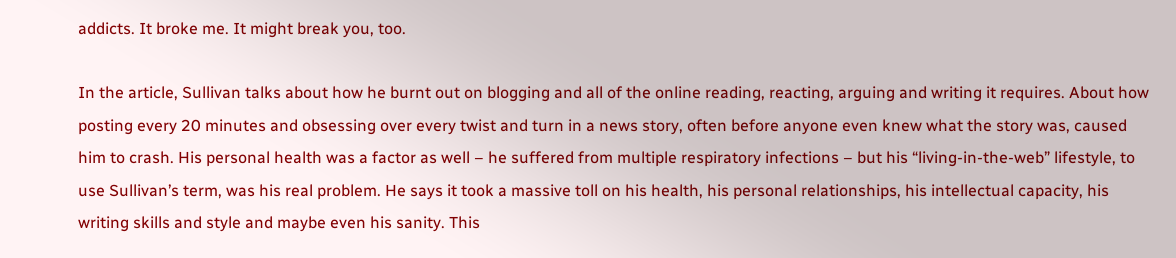addicts. It broke me. It might break you, too.

In the article, Sullivan talks about how he burnt out on blogging and all of the online reading, reacting, arguing and writing it requires. About how posting every 20 minutes and obsessing over every twist and turn in a news story, often before anyone even knew what the story was, caused him to crash. His personal health was a factor as well – he suffered from multiple respiratory infections – but his “living-in-the-web” lifestyle, to use Sullivan’s term, was his real problem. He says it took a massive toll on his health, his personal relationships, his intellectual capacity, his writing skills and style and maybe even his sanity. This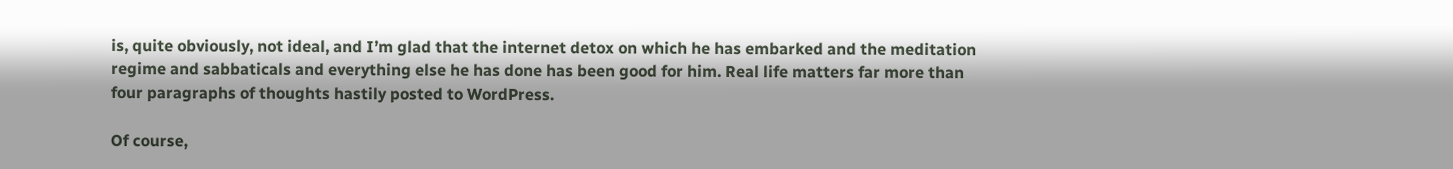is, quite obviously, not ideal, and I’m glad that the internet detox on which he has embarked and the meditation regime and sabbaticals and everything else he has done has been good for him. Real life matters far more than four paragraphs of thoughts hastily posted to WordPress.

Of course,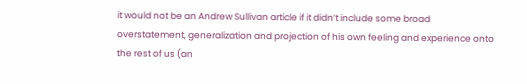it would not be an Andrew Sullivan article if it didn’t include some broad overstatement, generalization and projection of his own feeling and experience onto the rest of us (an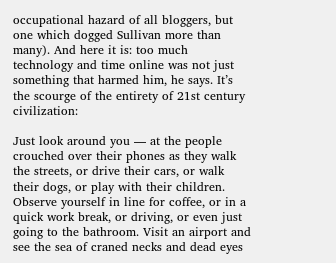occupational hazard of all bloggers, but one which dogged Sullivan more than many). And here it is: too much technology and time online was not just something that harmed him, he says. It’s the scourge of the entirety of 21st century civilization:

Just look around you — at the people crouched over their phones as they walk the streets, or drive their cars, or walk their dogs, or play with their children. Observe yourself in line for coffee, or in a quick work break, or driving, or even just going to the bathroom. Visit an airport and see the sea of craned necks and dead eyes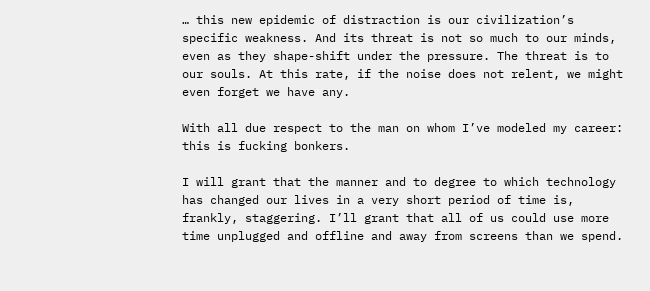… this new epidemic of distraction is our civilization’s specific weakness. And its threat is not so much to our minds, even as they shape-shift under the pressure. The threat is to our souls. At this rate, if the noise does not relent, we might even forget we have any.

With all due respect to the man on whom I’ve modeled my career: this is fucking bonkers.

I will grant that the manner and to degree to which technology has changed our lives in a very short period of time is, frankly, staggering. I’ll grant that all of us could use more time unplugged and offline and away from screens than we spend.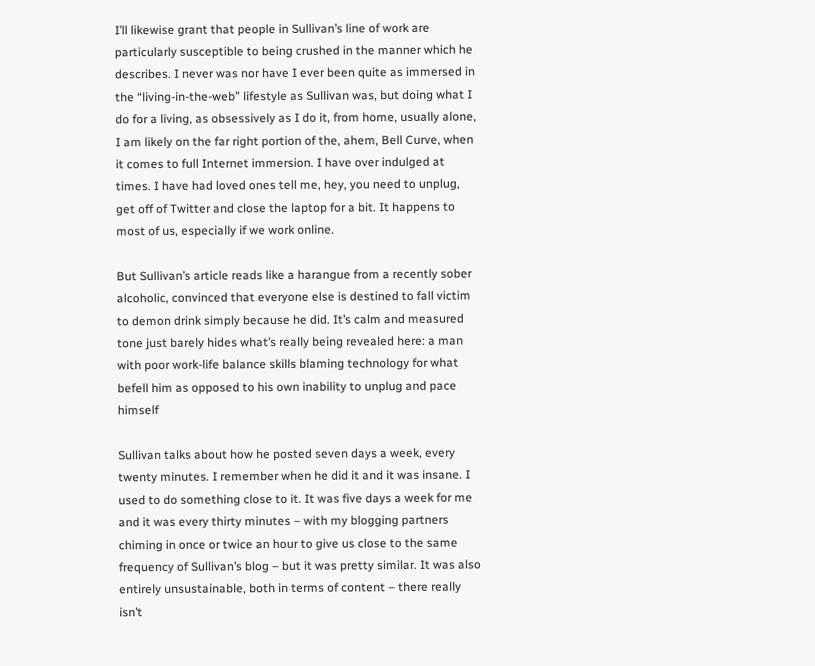I’ll likewise grant that people in Sullivan’s line of work are particularly susceptible to being crushed in the manner which he describes. I never was nor have I ever been quite as immersed in the “living-in-the-web” lifestyle as Sullivan was, but doing what I do for a living, as obsessively as I do it, from home, usually alone, I am likely on the far right portion of the, ahem, Bell Curve, when it comes to full Internet immersion. I have over indulged at times. I have had loved ones tell me, hey, you need to unplug, get off of Twitter and close the laptop for a bit. It happens to most of us, especially if we work online.

But Sullivan’s article reads like a harangue from a recently sober alcoholic, convinced that everyone else is destined to fall victim to demon drink simply because he did. It’s calm and measured tone just barely hides what’s really being revealed here: a man with poor work-life balance skills blaming technology for what befell him as opposed to his own inability to unplug and pace himself

Sullivan talks about how he posted seven days a week, every twenty minutes. I remember when he did it and it was insane. I used to do something close to it. It was five days a week for me and it was every thirty minutes – with my blogging partners chiming in once or twice an hour to give us close to the same frequency of Sullivan’s blog – but it was pretty similar. It was also entirely unsustainable, both in terms of content – there really isn’t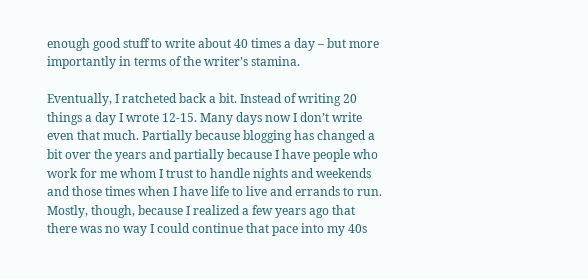enough good stuff to write about 40 times a day – but more importantly in terms of the writer’s stamina.

Eventually, I ratcheted back a bit. Instead of writing 20 things a day I wrote 12-15. Many days now I don’t write even that much. Partially because blogging has changed a bit over the years and partially because I have people who work for me whom I trust to handle nights and weekends and those times when I have life to live and errands to run. Mostly, though, because I realized a few years ago that there was no way I could continue that pace into my 40s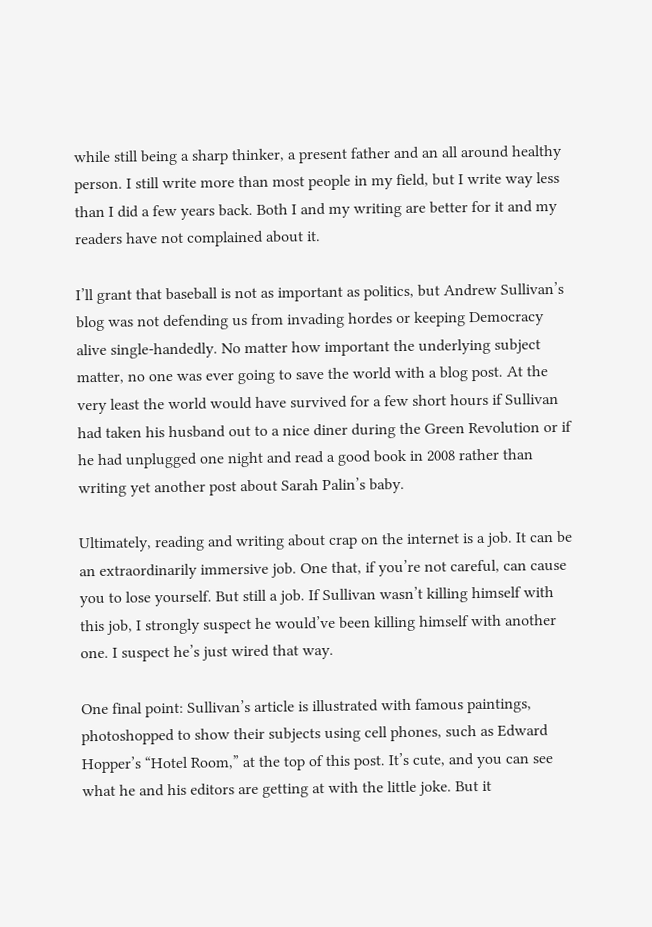while still being a sharp thinker, a present father and an all around healthy person. I still write more than most people in my field, but I write way less than I did a few years back. Both I and my writing are better for it and my readers have not complained about it.

I’ll grant that baseball is not as important as politics, but Andrew Sullivan’s blog was not defending us from invading hordes or keeping Democracy alive single-handedly. No matter how important the underlying subject matter, no one was ever going to save the world with a blog post. At the very least the world would have survived for a few short hours if Sullivan had taken his husband out to a nice diner during the Green Revolution or if he had unplugged one night and read a good book in 2008 rather than writing yet another post about Sarah Palin’s baby.

Ultimately, reading and writing about crap on the internet is a job. It can be an extraordinarily immersive job. One that, if you’re not careful, can cause you to lose yourself. But still a job. If Sullivan wasn’t killing himself with this job, I strongly suspect he would’ve been killing himself with another one. I suspect he’s just wired that way.

One final point: Sullivan’s article is illustrated with famous paintings, photoshopped to show their subjects using cell phones, such as Edward Hopper’s “Hotel Room,” at the top of this post. It’s cute, and you can see what he and his editors are getting at with the little joke. But it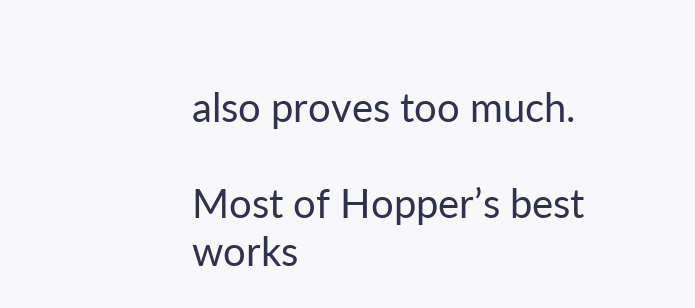also proves too much.

Most of Hopper’s best works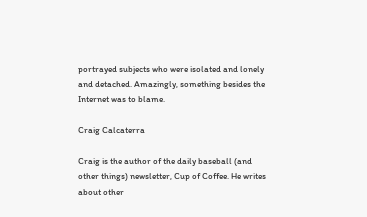portrayed subjects who were isolated and lonely and detached. Amazingly, something besides the Internet was to blame.

Craig Calcaterra

Craig is the author of the daily baseball (and other things) newsletter, Cup of Coffee. He writes about other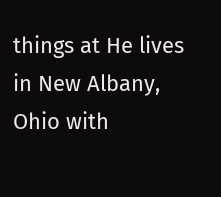things at He lives in New Albany, Ohio with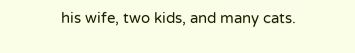his wife, two kids, and many cats.